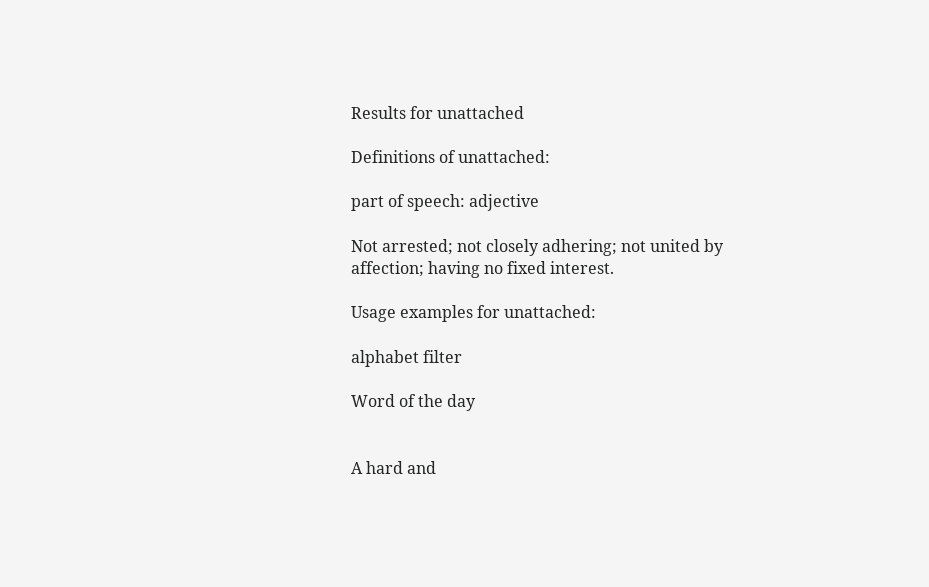Results for unattached

Definitions of unattached:

part of speech: adjective

Not arrested; not closely adhering; not united by affection; having no fixed interest.

Usage examples for unattached:

alphabet filter

Word of the day


A hard and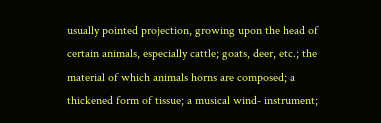usually pointed projection, growing upon the head of certain animals, especially cattle; goats, deer, etc.; the material of which animals horns are composed; a thickened form of tissue; a musical wind- instrument;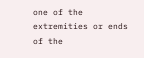one of the extremities or ends of the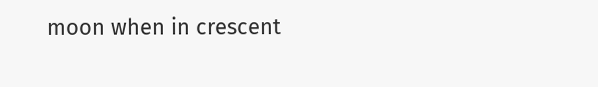moon when in crescent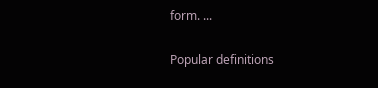form. ...

Popular definitions